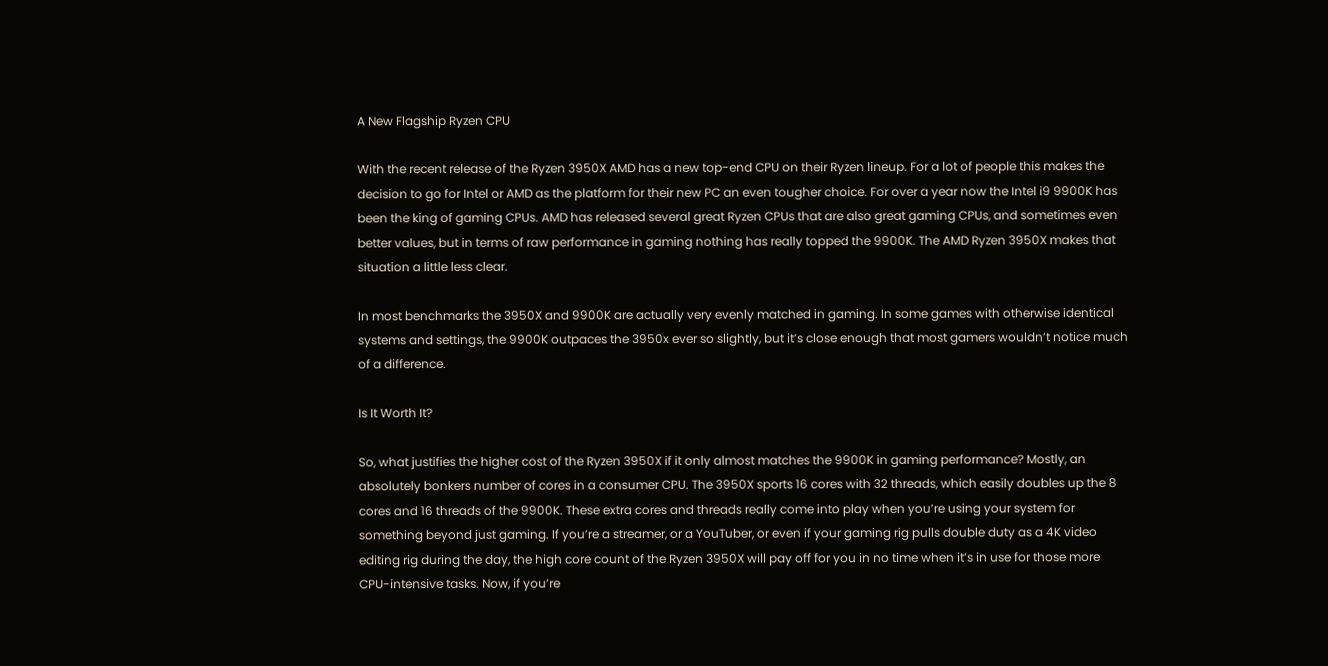A New Flagship Ryzen CPU

With the recent release of the Ryzen 3950X AMD has a new top-end CPU on their Ryzen lineup. For a lot of people this makes the decision to go for Intel or AMD as the platform for their new PC an even tougher choice. For over a year now the Intel i9 9900K has been the king of gaming CPUs. AMD has released several great Ryzen CPUs that are also great gaming CPUs, and sometimes even better values, but in terms of raw performance in gaming nothing has really topped the 9900K. The AMD Ryzen 3950X makes that situation a little less clear.

In most benchmarks the 3950X and 9900K are actually very evenly matched in gaming. In some games with otherwise identical systems and settings, the 9900K outpaces the 3950x ever so slightly, but it’s close enough that most gamers wouldn’t notice much of a difference.

Is It Worth It?

So, what justifies the higher cost of the Ryzen 3950X if it only almost matches the 9900K in gaming performance? Mostly, an absolutely bonkers number of cores in a consumer CPU. The 3950X sports 16 cores with 32 threads, which easily doubles up the 8 cores and 16 threads of the 9900K. These extra cores and threads really come into play when you’re using your system for something beyond just gaming. If you’re a streamer, or a YouTuber, or even if your gaming rig pulls double duty as a 4K video editing rig during the day, the high core count of the Ryzen 3950X will pay off for you in no time when it’s in use for those more CPU-intensive tasks. Now, if you’re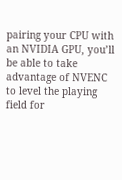pairing your CPU with an NVIDIA GPU, you’ll be able to take advantage of NVENC to level the playing field for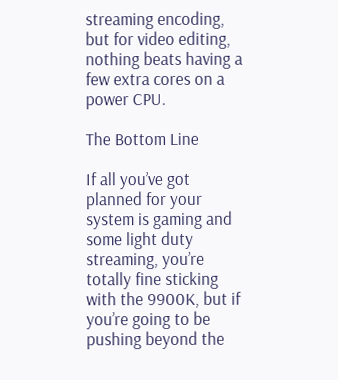streaming encoding, but for video editing, nothing beats having a few extra cores on a power CPU.

The Bottom Line

If all you’ve got planned for your system is gaming and some light duty streaming, you’re totally fine sticking with the 9900K, but if you’re going to be pushing beyond the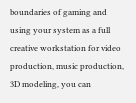boundaries of gaming and using your system as a full creative workstation for video production, music production, 3D modeling, you can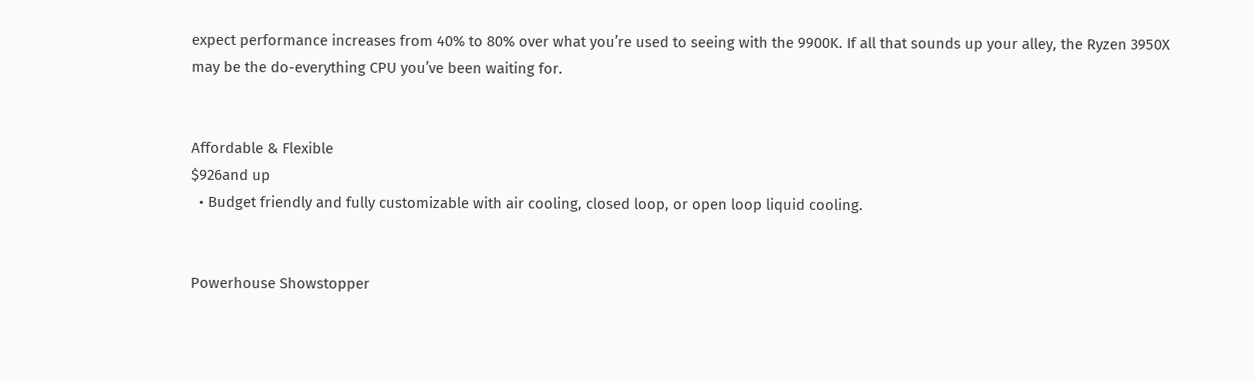expect performance increases from 40% to 80% over what you’re used to seeing with the 9900K. If all that sounds up your alley, the Ryzen 3950X may be the do-everything CPU you’ve been waiting for.


Affordable & Flexible
$926and up
  • Budget friendly and fully customizable with air cooling, closed loop, or open loop liquid cooling.


Powerhouse Showstopper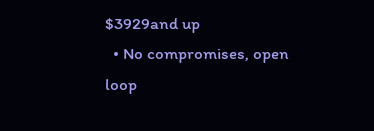$3929and up
  • No compromises, open loop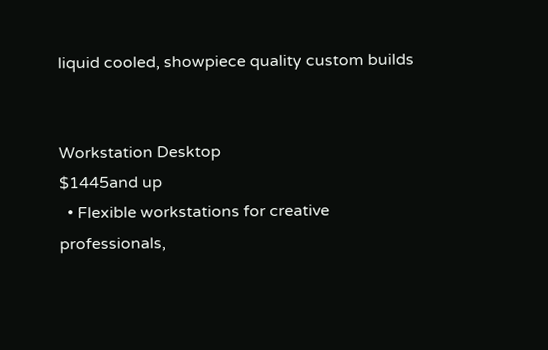liquid cooled, showpiece quality custom builds


Workstation Desktop
$1445and up
  • Flexible workstations for creative professionals,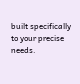built specifically to your precise needs.